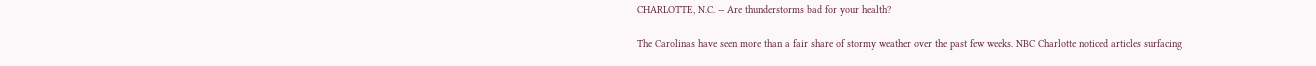CHARLOTTE, N.C. -- Are thunderstorms bad for your health?

The Carolinas have seen more than a fair share of stormy weather over the past few weeks. NBC Charlotte noticed articles surfacing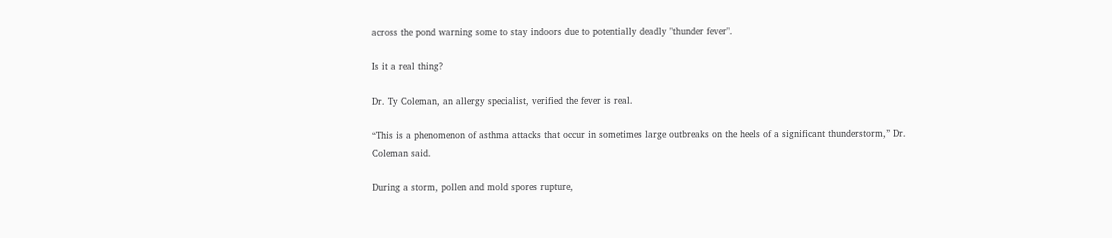across the pond warning some to stay indoors due to potentially deadly "thunder fever".

Is it a real thing?

Dr. Ty Coleman, an allergy specialist, verified the fever is real.

“This is a phenomenon of asthma attacks that occur in sometimes large outbreaks on the heels of a significant thunderstorm,” Dr. Coleman said.

During a storm, pollen and mold spores rupture,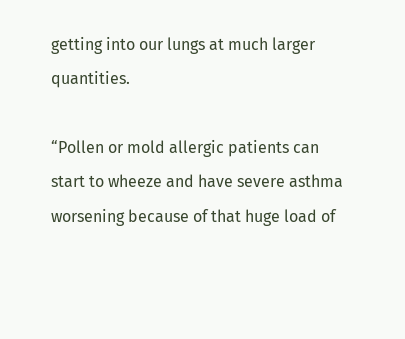getting into our lungs at much larger quantities.

“Pollen or mold allergic patients can start to wheeze and have severe asthma worsening because of that huge load of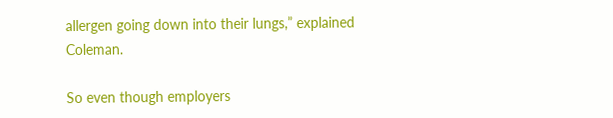allergen going down into their lungs,” explained Coleman.

So even though employers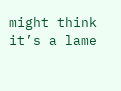might think it’s a lame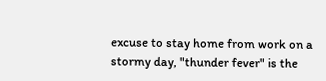excuse to stay home from work on a stormy day, "thunder fever" is the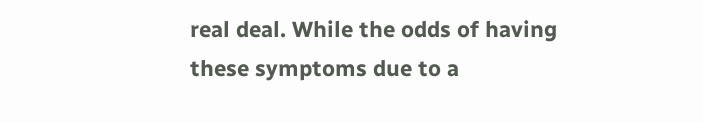real deal. While the odds of having these symptoms due to a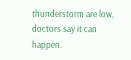thunderstorm are low, doctors say it can happen.